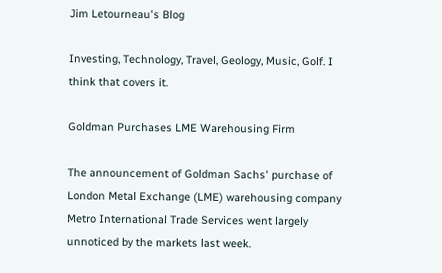Jim Letourneau's Blog

Investing, Technology, Travel, Geology, Music, Golf. I think that covers it.

Goldman Purchases LME Warehousing Firm

The announcement of Goldman Sachs' purchase of London Metal Exchange (LME) warehousing company Metro International Trade Services went largely unnoticed by the markets last week.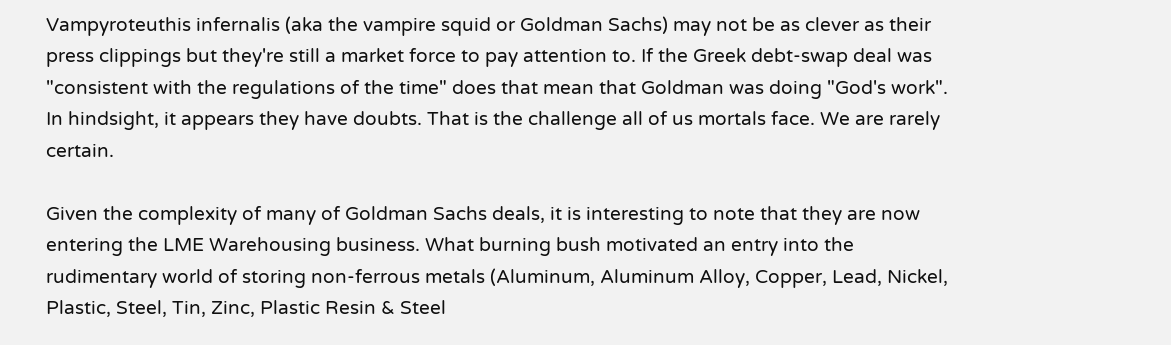Vampyroteuthis infernalis (aka the vampire squid or Goldman Sachs) may not be as clever as their press clippings but they're still a market force to pay attention to. If the Greek debt-swap deal was "consistent with the regulations of the time" does that mean that Goldman was doing "God's work". In hindsight, it appears they have doubts. That is the challenge all of us mortals face. We are rarely certain.

Given the complexity of many of Goldman Sachs deals, it is interesting to note that they are now entering the LME Warehousing business. What burning bush motivated an entry into the rudimentary world of storing non-ferrous metals (Aluminum, Aluminum Alloy, Copper, Lead, Nickel, Plastic, Steel, Tin, Zinc, Plastic Resin & Steel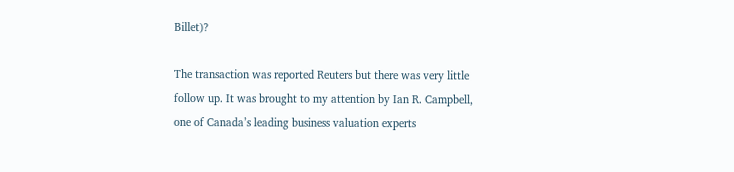Billet)?

The transaction was reported Reuters but there was very little follow up. It was brought to my attention by Ian R. Campbell, one of Canada’s leading business valuation experts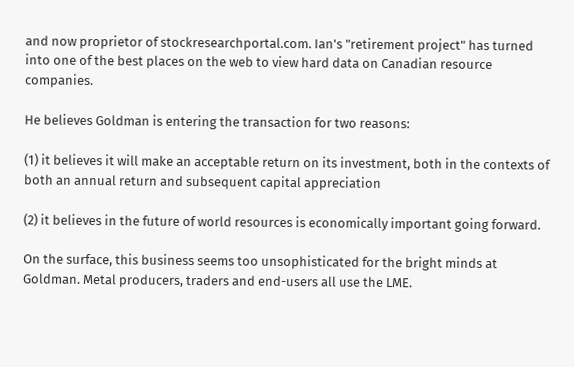and now proprietor of stockresearchportal.com. Ian's "retirement project" has turned into one of the best places on the web to view hard data on Canadian resource companies.

He believes Goldman is entering the transaction for two reasons:

(1) it believes it will make an acceptable return on its investment, both in the contexts of both an annual return and subsequent capital appreciation

(2) it believes in the future of world resources is economically important going forward.

On the surface, this business seems too unsophisticated for the bright minds at Goldman. Metal producers, traders and end-users all use the LME.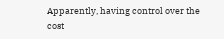Apparently, having control over the cost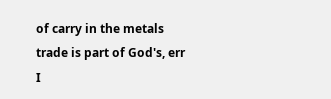of carry in the metals trade is part of God's, err I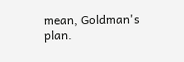mean, Goldman's plan.